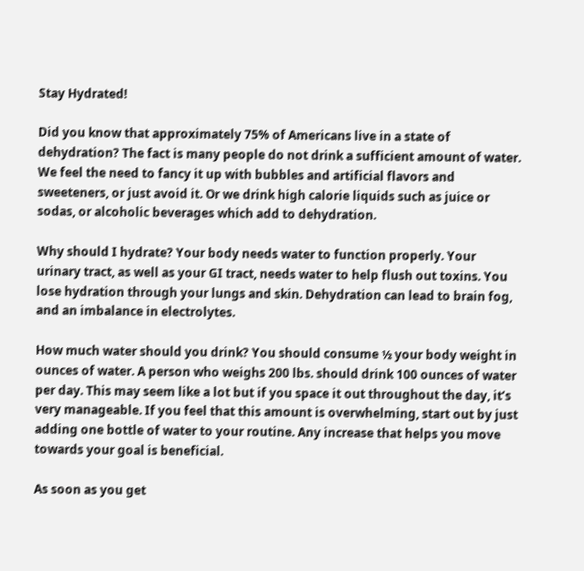Stay Hydrated!

Did you know that approximately 75% of Americans live in a state of dehydration? The fact is many people do not drink a sufficient amount of water. We feel the need to fancy it up with bubbles and artificial flavors and sweeteners, or just avoid it. Or we drink high calorie liquids such as juice or sodas, or alcoholic beverages which add to dehydration.

Why should I hydrate? Your body needs water to function properly. Your urinary tract, as well as your GI tract, needs water to help flush out toxins. You lose hydration through your lungs and skin. Dehydration can lead to brain fog, and an imbalance in electrolytes.

How much water should you drink? You should consume ½ your body weight in ounces of water. A person who weighs 200 lbs. should drink 100 ounces of water per day. This may seem like a lot but if you space it out throughout the day, it’s very manageable. If you feel that this amount is overwhelming, start out by just adding one bottle of water to your routine. Any increase that helps you move towards your goal is beneficial.

As soon as you get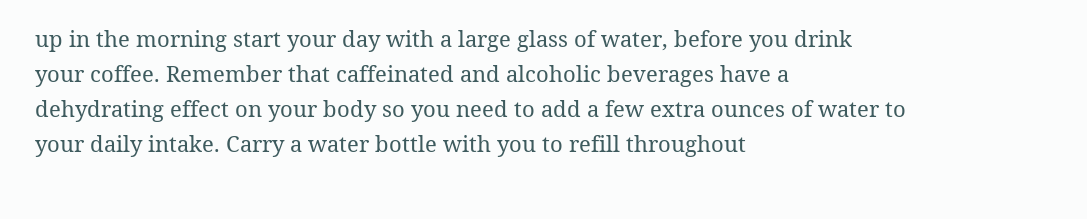up in the morning start your day with a large glass of water, before you drink your coffee. Remember that caffeinated and alcoholic beverages have a dehydrating effect on your body so you need to add a few extra ounces of water to your daily intake. Carry a water bottle with you to refill throughout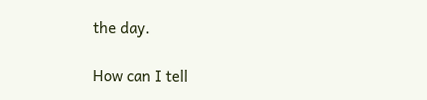the day.

How can I tell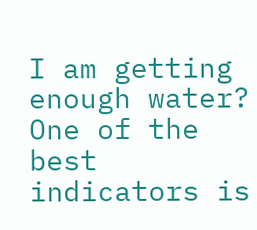I am getting enough water? One of the best indicators is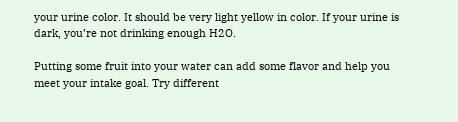your urine color. It should be very light yellow in color. If your urine is dark, you’re not drinking enough H2O.

Putting some fruit into your water can add some flavor and help you meet your intake goal. Try different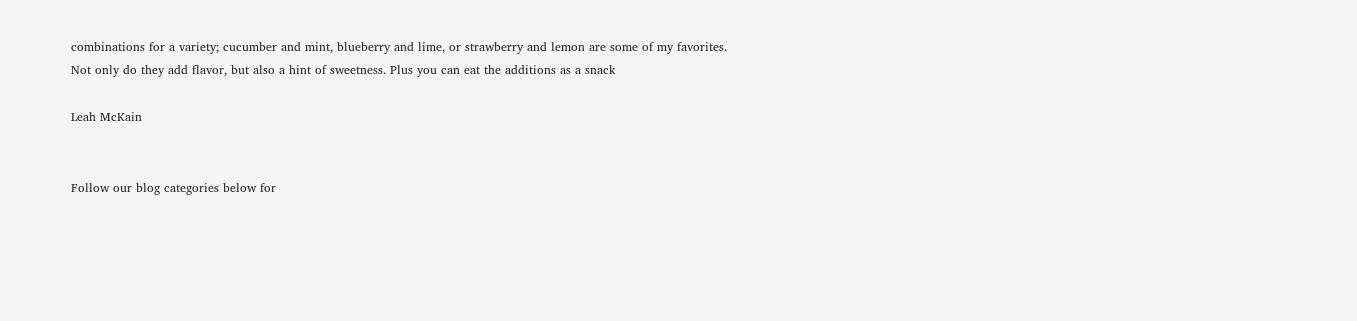combinations for a variety; cucumber and mint, blueberry and lime, or strawberry and lemon are some of my favorites. Not only do they add flavor, but also a hint of sweetness. Plus you can eat the additions as a snack

Leah McKain


Follow our blog categories below for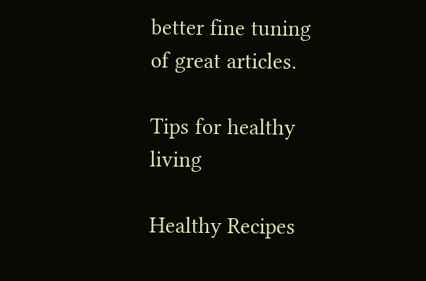better fine tuning of great articles.

Tips for healthy living

Healthy Recipes